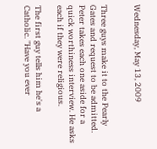Wednesday, May 13, 2009


Three guys make it to the Pearly Gates and request to be admitted. Peter takes each one aside for a quick worthiness interview. He asks each if they were religious.

The first guy tells him he's a Catholic. "Have you ever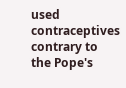used contraceptives contrary to the Pope's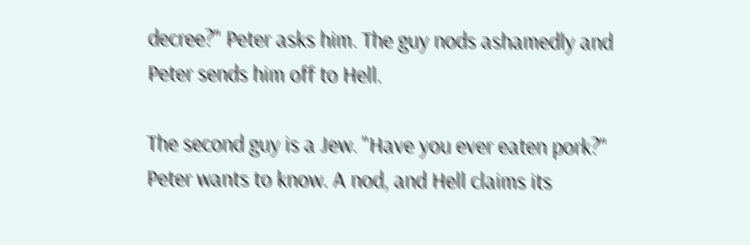decree?" Peter asks him. The guy nods ashamedly and Peter sends him off to Hell.

The second guy is a Jew. "Have you ever eaten pork?" Peter wants to know. A nod, and Hell claims its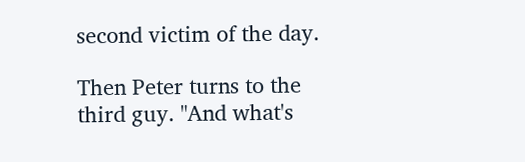second victim of the day.

Then Peter turns to the third guy. "And what's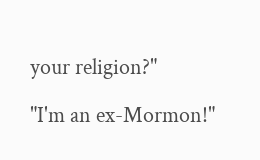your religion?"

"I'm an ex-Mormon!"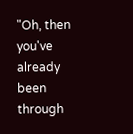"Oh, then you've already been through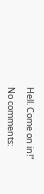Hell. Come on in!"

No comments: